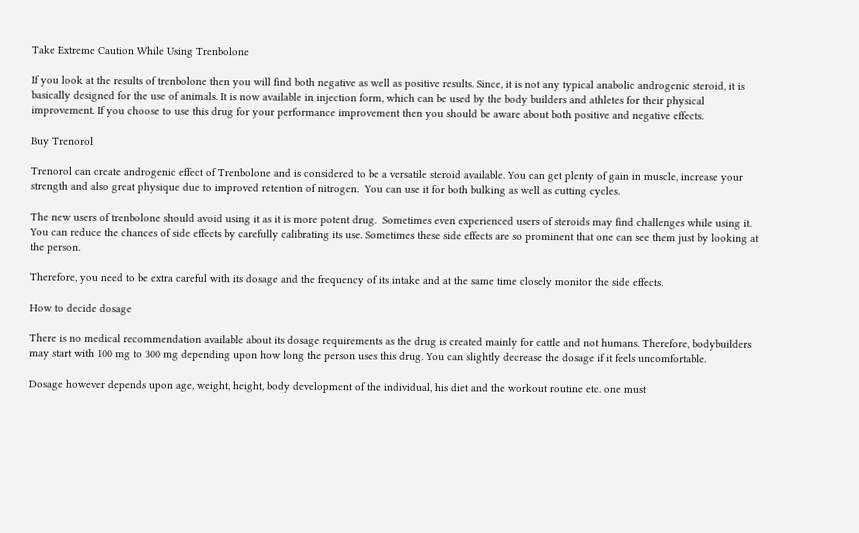Take Extreme Caution While Using Trenbolone

If you look at the results of trenbolone then you will find both negative as well as positive results. Since, it is not any typical anabolic androgenic steroid, it is basically designed for the use of animals. It is now available in injection form, which can be used by the body builders and athletes for their physical improvement. If you choose to use this drug for your performance improvement then you should be aware about both positive and negative effects.

Buy Trenorol

Trenorol can create androgenic effect of Trenbolone and is considered to be a versatile steroid available. You can get plenty of gain in muscle, increase your strength and also great physique due to improved retention of nitrogen.  You can use it for both bulking as well as cutting cycles.

The new users of trenbolone should avoid using it as it is more potent drug.  Sometimes even experienced users of steroids may find challenges while using it. You can reduce the chances of side effects by carefully calibrating its use. Sometimes these side effects are so prominent that one can see them just by looking at the person.

Therefore, you need to be extra careful with its dosage and the frequency of its intake and at the same time closely monitor the side effects.

How to decide dosage

There is no medical recommendation available about its dosage requirements as the drug is created mainly for cattle and not humans. Therefore, bodybuilders may start with 100 mg to 300 mg depending upon how long the person uses this drug. You can slightly decrease the dosage if it feels uncomfortable.

Dosage however depends upon age, weight, height, body development of the individual, his diet and the workout routine etc. one must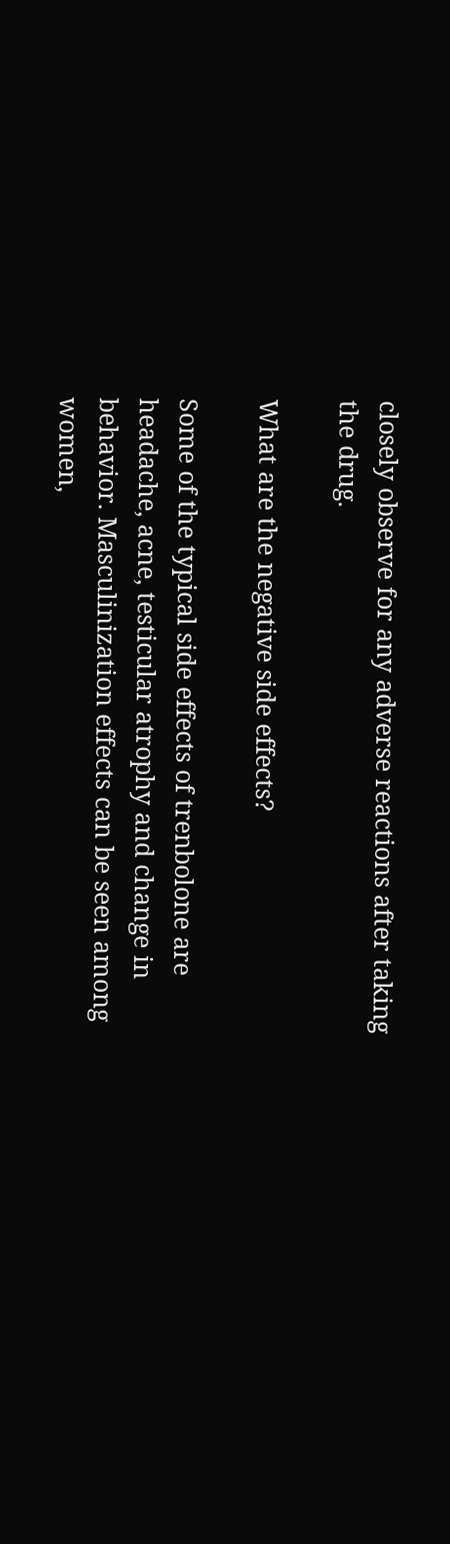closely observe for any adverse reactions after taking the drug.

What are the negative side effects?

Some of the typical side effects of trenbolone are headache, acne, testicular atrophy and change in behavior. Masculinization effects can be seen among women,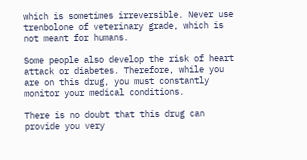which is sometimes irreversible. Never use trenbolone of veterinary grade, which is not meant for humans.

Some people also develop the risk of heart attack or diabetes. Therefore, while you are on this drug, you must constantly monitor your medical conditions.

There is no doubt that this drug can provide you very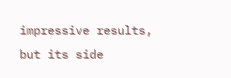impressive results, but its side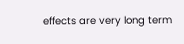effects are very long term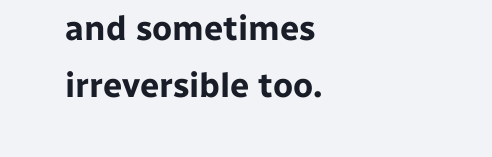and sometimes irreversible too.